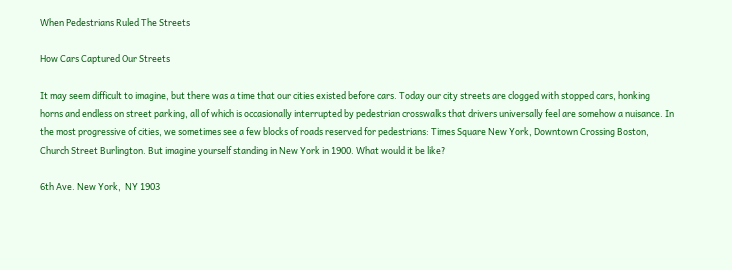When Pedestrians Ruled The Streets

How Cars Captured Our Streets

It may seem difficult to imagine, but there was a time that our cities existed before cars. Today our city streets are clogged with stopped cars, honking horns and endless on street parking, all of which is occasionally interrupted by pedestrian crosswalks that drivers universally feel are somehow a nuisance. In the most progressive of cities, we sometimes see a few blocks of roads reserved for pedestrians: Times Square New York, Downtown Crossing Boston, Church Street Burlington. But imagine yourself standing in New York in 1900. What would it be like?

6th Ave. New York,  NY 1903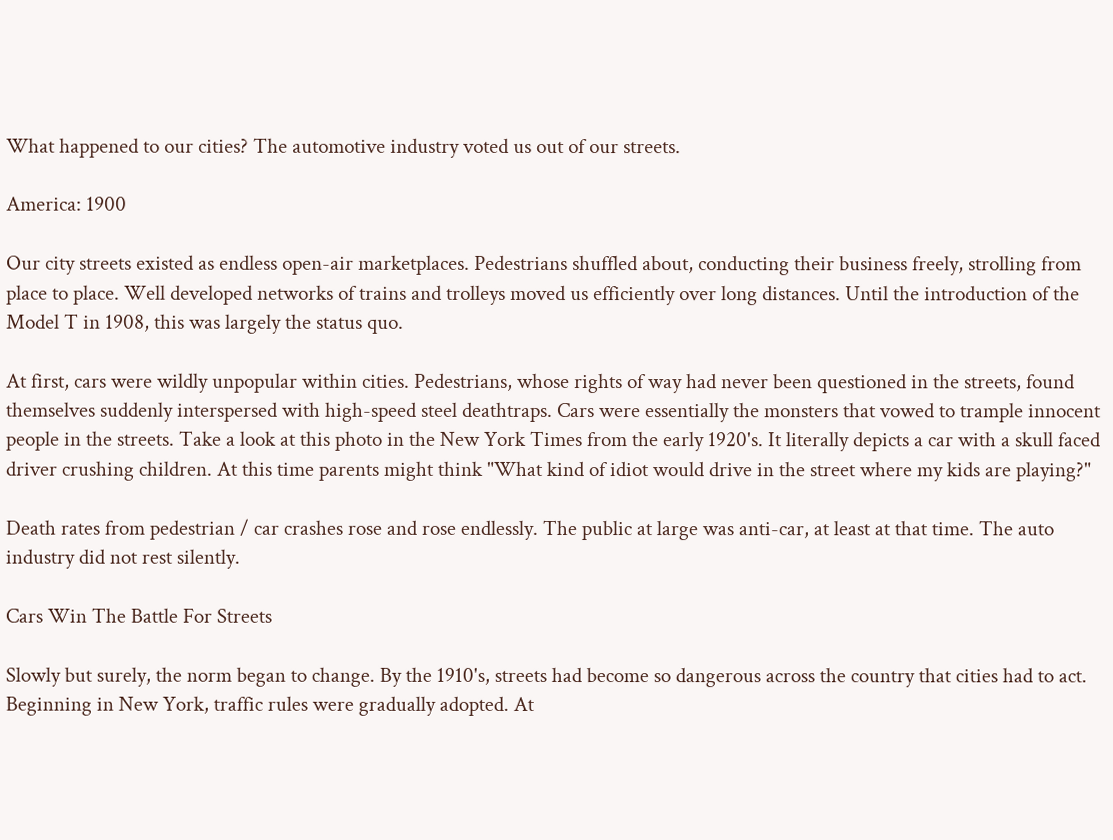What happened to our cities? The automotive industry voted us out of our streets.

America: 1900

Our city streets existed as endless open-air marketplaces. Pedestrians shuffled about, conducting their business freely, strolling from place to place. Well developed networks of trains and trolleys moved us efficiently over long distances. Until the introduction of the Model T in 1908, this was largely the status quo.

At first, cars were wildly unpopular within cities. Pedestrians, whose rights of way had never been questioned in the streets, found themselves suddenly interspersed with high-speed steel deathtraps. Cars were essentially the monsters that vowed to trample innocent people in the streets. Take a look at this photo in the New York Times from the early 1920's. It literally depicts a car with a skull faced driver crushing children. At this time parents might think "What kind of idiot would drive in the street where my kids are playing?"

Death rates from pedestrian / car crashes rose and rose endlessly. The public at large was anti-car, at least at that time. The auto industry did not rest silently.

Cars Win The Battle For Streets

Slowly but surely, the norm began to change. By the 1910's, streets had become so dangerous across the country that cities had to act. Beginning in New York, traffic rules were gradually adopted. At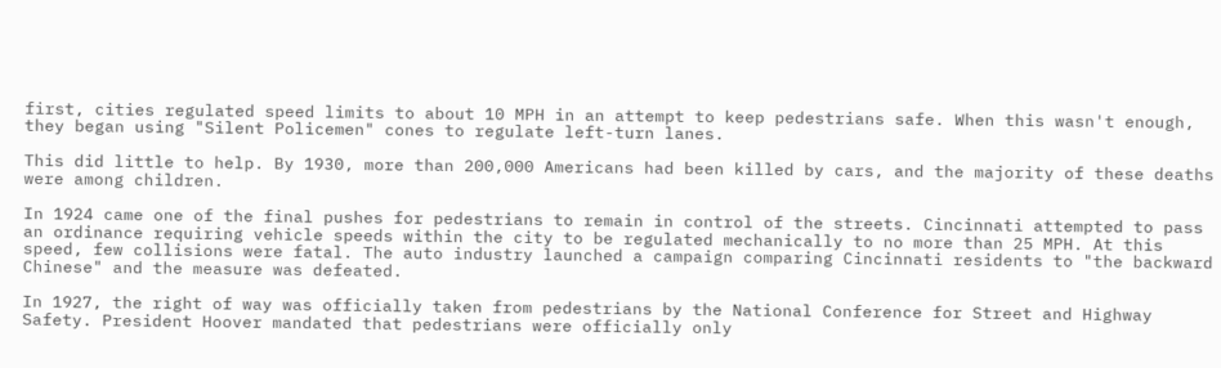first, cities regulated speed limits to about 10 MPH in an attempt to keep pedestrians safe. When this wasn't enough, they began using "Silent Policemen" cones to regulate left-turn lanes.

This did little to help. By 1930, more than 200,000 Americans had been killed by cars, and the majority of these deaths were among children.

In 1924 came one of the final pushes for pedestrians to remain in control of the streets. Cincinnati attempted to pass an ordinance requiring vehicle speeds within the city to be regulated mechanically to no more than 25 MPH. At this speed, few collisions were fatal. The auto industry launched a campaign comparing Cincinnati residents to "the backward Chinese" and the measure was defeated.

In 1927, the right of way was officially taken from pedestrians by the National Conference for Street and Highway Safety. President Hoover mandated that pedestrians were officially only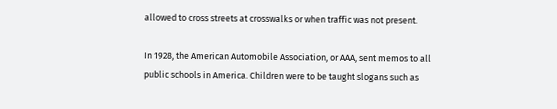allowed to cross streets at crosswalks or when traffic was not present.

In 1928, the American Automobile Association, or AAA, sent memos to all public schools in America. Children were to be taught slogans such as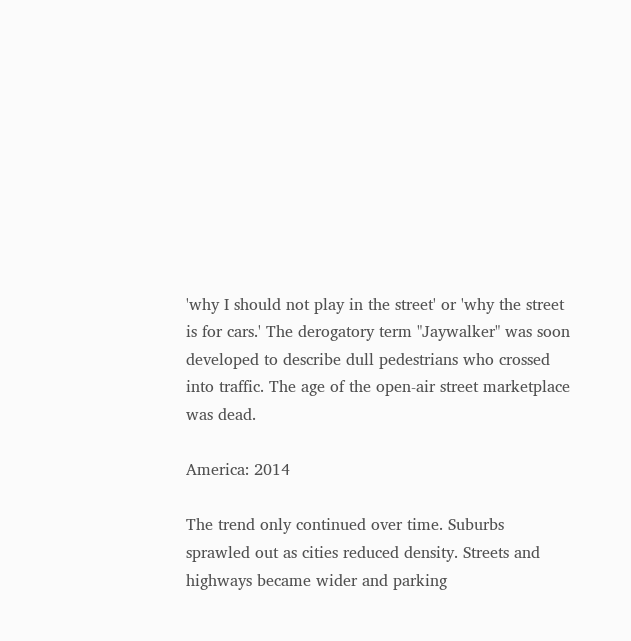'why I should not play in the street' or 'why the street is for cars.' The derogatory term "Jaywalker" was soon developed to describe dull pedestrians who crossed into traffic. The age of the open-air street marketplace was dead.

America: 2014

The trend only continued over time. Suburbs sprawled out as cities reduced density. Streets and highways became wider and parking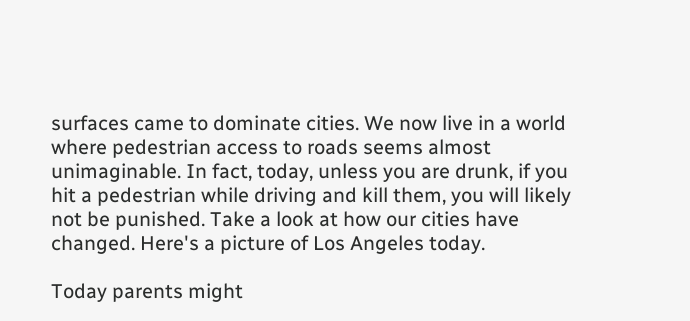surfaces came to dominate cities. We now live in a world where pedestrian access to roads seems almost unimaginable. In fact, today, unless you are drunk, if you hit a pedestrian while driving and kill them, you will likely not be punished. Take a look at how our cities have changed. Here's a picture of Los Angeles today.

Today parents might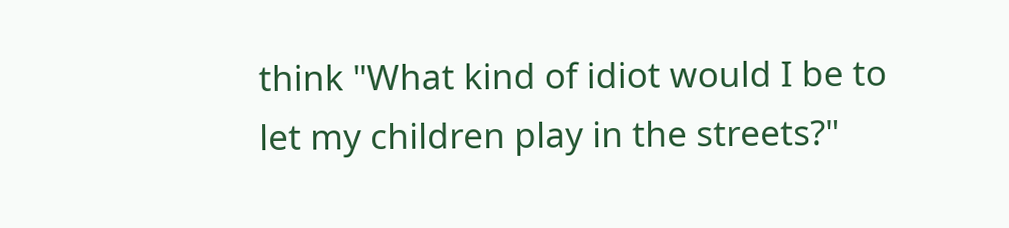think "What kind of idiot would I be to let my children play in the streets?"